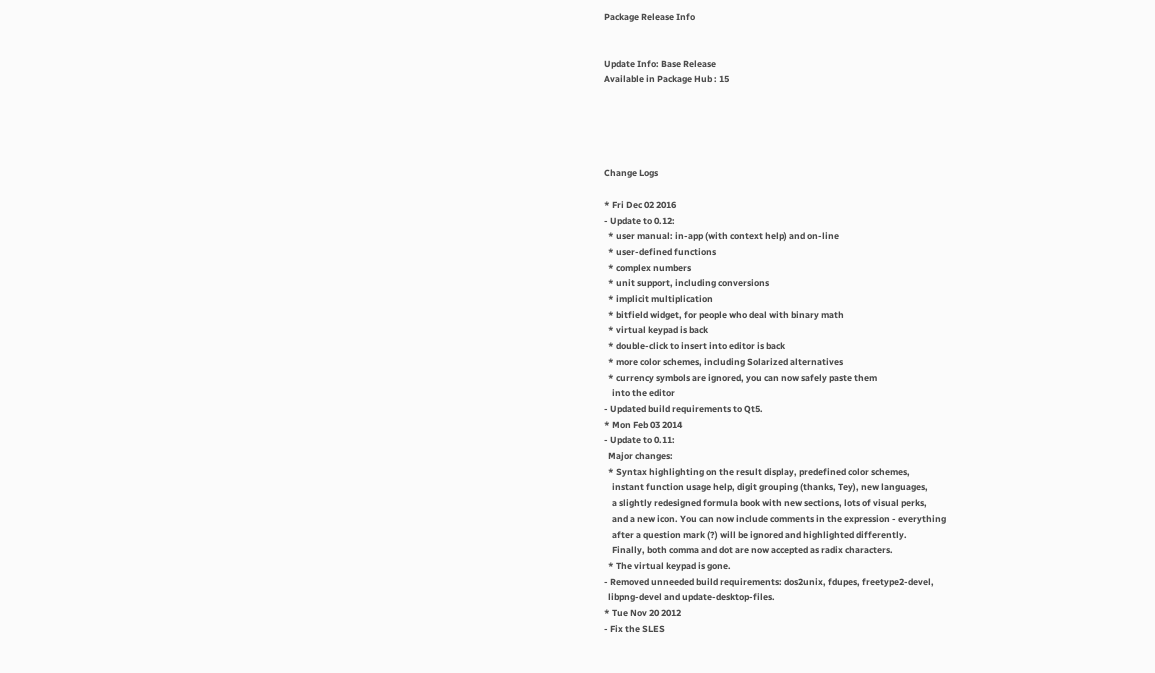Package Release Info


Update Info: Base Release
Available in Package Hub : 15





Change Logs

* Fri Dec 02 2016
- Update to 0.12:
  * user manual: in-app (with context help) and on-line
  * user-defined functions
  * complex numbers
  * unit support, including conversions
  * implicit multiplication
  * bitfield widget, for people who deal with binary math
  * virtual keypad is back
  * double-click to insert into editor is back
  * more color schemes, including Solarized alternatives
  * currency symbols are ignored, you can now safely paste them
    into the editor
- Updated build requirements to Qt5.
* Mon Feb 03 2014
- Update to 0.11:
  Major changes:
  * Syntax highlighting on the result display, predefined color schemes,
    instant function usage help, digit grouping (thanks, Tey), new languages,
    a slightly redesigned formula book with new sections, lots of visual perks,
    and a new icon. You can now include comments in the expression - everything
    after a question mark (?) will be ignored and highlighted differently.
    Finally, both comma and dot are now accepted as radix characters.
  * The virtual keypad is gone.
- Removed unneeded build requirements: dos2unix, fdupes, freetype2-devel,
  libpng-devel and update-desktop-files.
* Tue Nov 20 2012
- Fix the SLES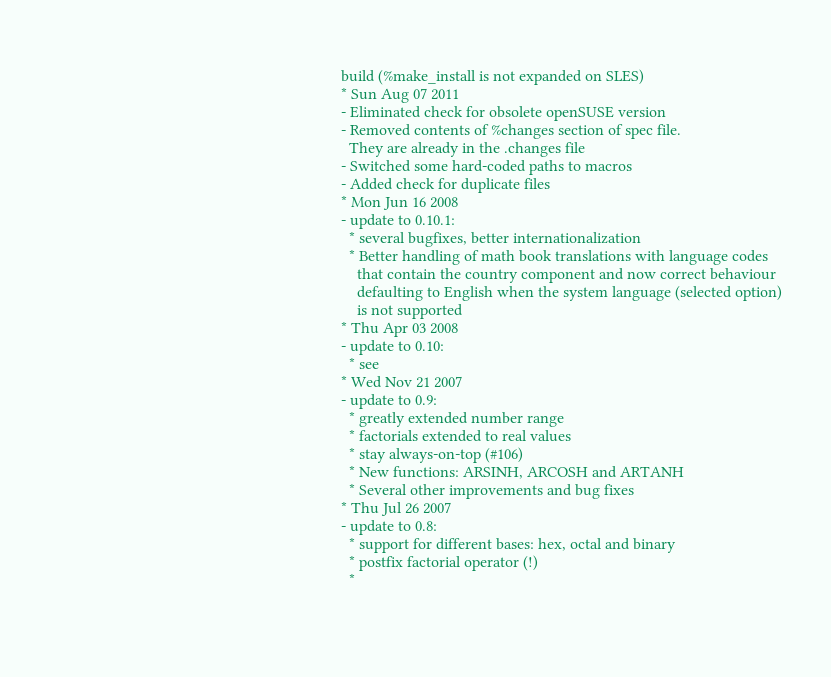build (%make_install is not expanded on SLES)
* Sun Aug 07 2011
- Eliminated check for obsolete openSUSE version
- Removed contents of %changes section of spec file.
  They are already in the .changes file
- Switched some hard-coded paths to macros
- Added check for duplicate files
* Mon Jun 16 2008
- update to 0.10.1:
  * several bugfixes, better internationalization
  * Better handling of math book translations with language codes
    that contain the country component and now correct behaviour
    defaulting to English when the system language (selected option)
    is not supported
* Thu Apr 03 2008
- update to 0.10:
  * see
* Wed Nov 21 2007
- update to 0.9:
  * greatly extended number range
  * factorials extended to real values
  * stay always-on-top (#106)
  * New functions: ARSINH, ARCOSH and ARTANH
  * Several other improvements and bug fixes
* Thu Jul 26 2007
- update to 0.8:
  * support for different bases: hex, octal and binary
  * postfix factorial operator (!)
  *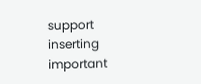support inserting important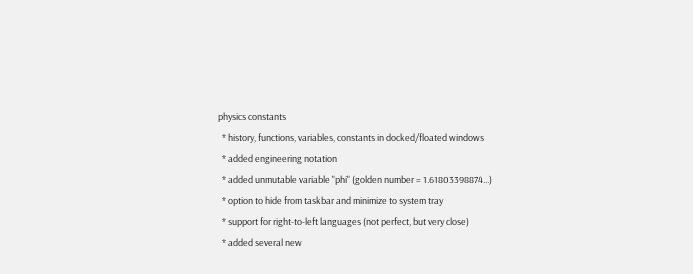physics constants
  * history, functions, variables, constants in docked/floated windows
  * added engineering notation
  * added unmutable variable "phi" (golden number = 1.61803398874...)
  * option to hide from taskbar and minimize to system tray
  * support for right-to-left languages (not perfect, but very close)
  * added several new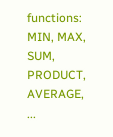functions: MIN, MAX, SUM, PRODUCT, AVERAGE, ...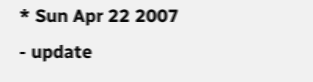* Sun Apr 22 2007
- update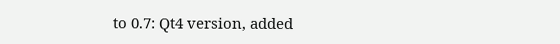to 0.7: Qt4 version, added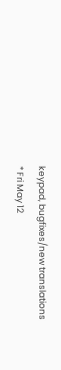keypad, bugfixes/new translations
* Fri May 12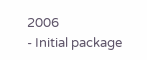2006
- Initial package